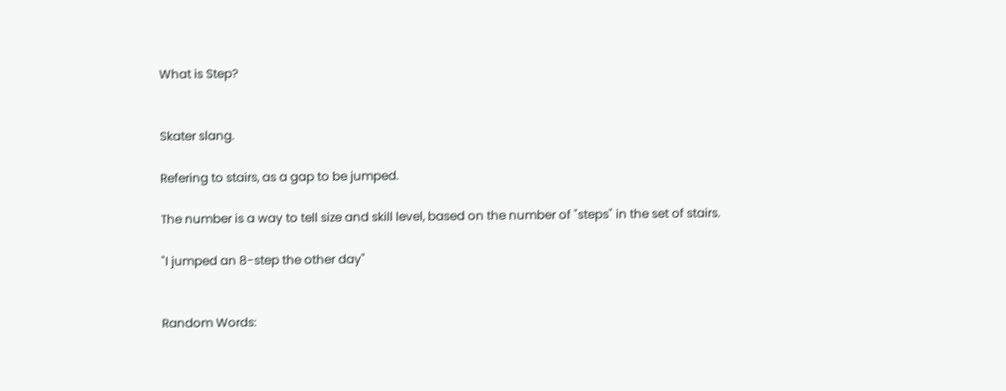What is Step?


Skater slang.

Refering to stairs, as a gap to be jumped.

The number is a way to tell size and skill level, based on the number of "steps" in the set of stairs.

"I jumped an 8-step the other day"


Random Words: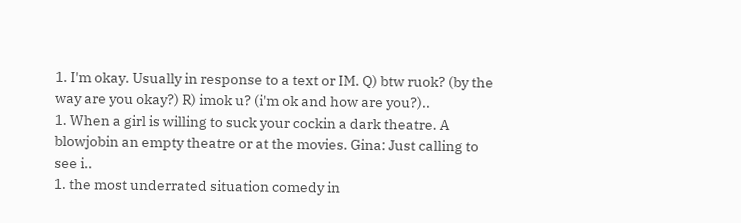1. I'm okay. Usually in response to a text or IM. Q) btw ruok? (by the way are you okay?) R) imok u? (i'm ok and how are you?)..
1. When a girl is willing to suck your cockin a dark theatre. A blowjobin an empty theatre or at the movies. Gina: Just calling to see i..
1. the most underrated situation comedy in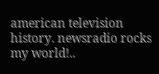american television history. newsradio rocks my world!..